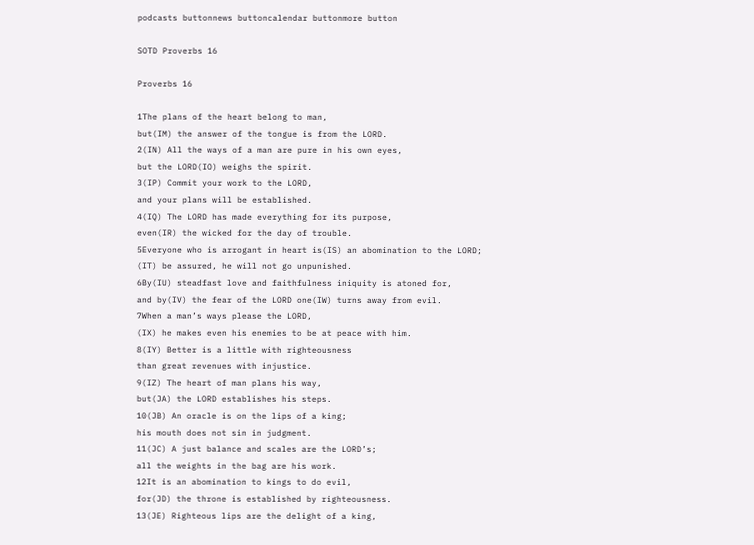podcasts buttonnews buttoncalendar buttonmore button

SOTD Proverbs 16

Proverbs 16

1The plans of the heart belong to man,
but(IM) the answer of the tongue is from the LORD.
2(IN) All the ways of a man are pure in his own eyes,
but the LORD(IO) weighs the spirit.
3(IP) Commit your work to the LORD,
and your plans will be established.
4(IQ) The LORD has made everything for its purpose,
even(IR) the wicked for the day of trouble.
5Everyone who is arrogant in heart is(IS) an abomination to the LORD;
(IT) be assured, he will not go unpunished.
6By(IU) steadfast love and faithfulness iniquity is atoned for,
and by(IV) the fear of the LORD one(IW) turns away from evil.
7When a man’s ways please the LORD,
(IX) he makes even his enemies to be at peace with him.
8(IY) Better is a little with righteousness
than great revenues with injustice.
9(IZ) The heart of man plans his way,
but(JA) the LORD establishes his steps.
10(JB) An oracle is on the lips of a king;
his mouth does not sin in judgment.
11(JC) A just balance and scales are the LORD’s;
all the weights in the bag are his work.
12It is an abomination to kings to do evil,
for(JD) the throne is established by righteousness.
13(JE) Righteous lips are the delight of a king,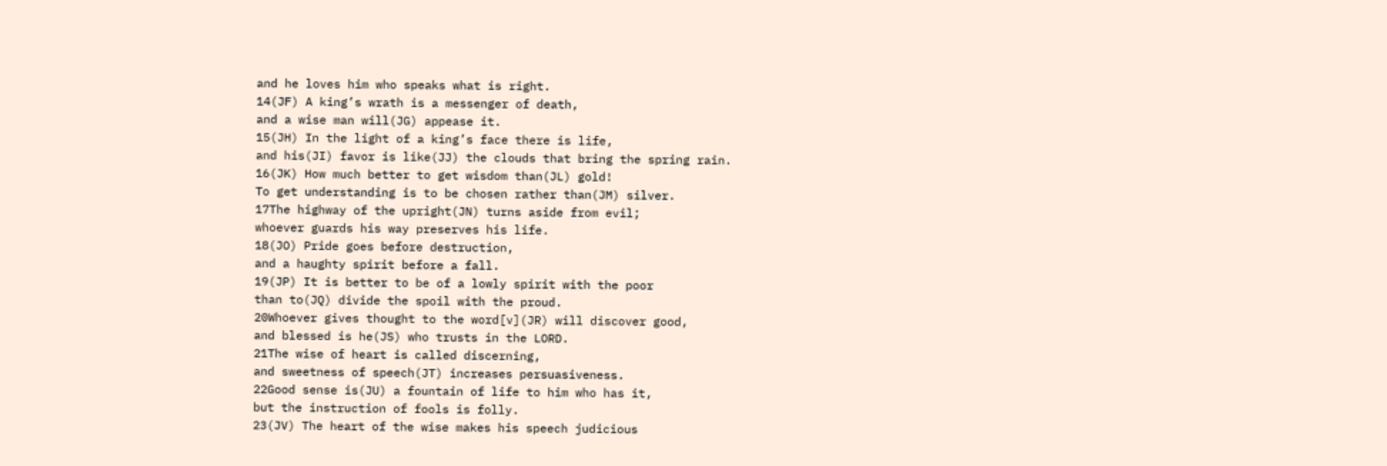and he loves him who speaks what is right.
14(JF) A king’s wrath is a messenger of death,
and a wise man will(JG) appease it.
15(JH) In the light of a king’s face there is life,
and his(JI) favor is like(JJ) the clouds that bring the spring rain.
16(JK) How much better to get wisdom than(JL) gold!
To get understanding is to be chosen rather than(JM) silver.
17The highway of the upright(JN) turns aside from evil;
whoever guards his way preserves his life.
18(JO) Pride goes before destruction,
and a haughty spirit before a fall.
19(JP) It is better to be of a lowly spirit with the poor
than to(JQ) divide the spoil with the proud.
20Whoever gives thought to the word[v](JR) will discover good,
and blessed is he(JS) who trusts in the LORD.
21The wise of heart is called discerning,
and sweetness of speech(JT) increases persuasiveness.
22Good sense is(JU) a fountain of life to him who has it,
but the instruction of fools is folly.
23(JV) The heart of the wise makes his speech judicious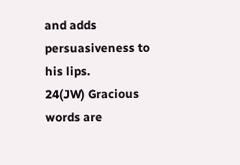and adds persuasiveness to his lips.
24(JW) Gracious words are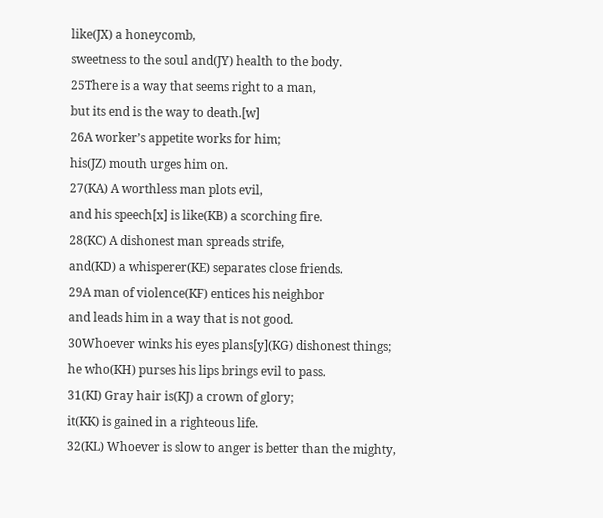like(JX) a honeycomb,
sweetness to the soul and(JY) health to the body.
25There is a way that seems right to a man,
but its end is the way to death.[w]
26A worker’s appetite works for him;
his(JZ) mouth urges him on.
27(KA) A worthless man plots evil,
and his speech[x] is like(KB) a scorching fire.
28(KC) A dishonest man spreads strife,
and(KD) a whisperer(KE) separates close friends.
29A man of violence(KF) entices his neighbor
and leads him in a way that is not good.
30Whoever winks his eyes plans[y](KG) dishonest things;
he who(KH) purses his lips brings evil to pass.
31(KI) Gray hair is(KJ) a crown of glory;
it(KK) is gained in a righteous life.
32(KL) Whoever is slow to anger is better than the mighty,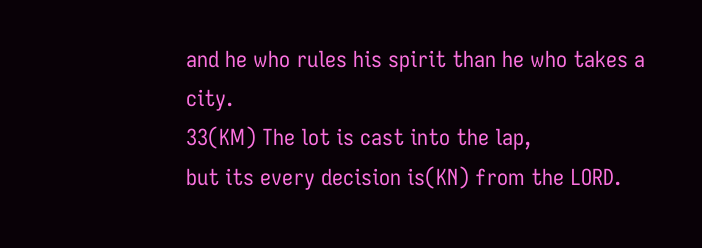and he who rules his spirit than he who takes a city.
33(KM) The lot is cast into the lap,
but its every decision is(KN) from the LORD.